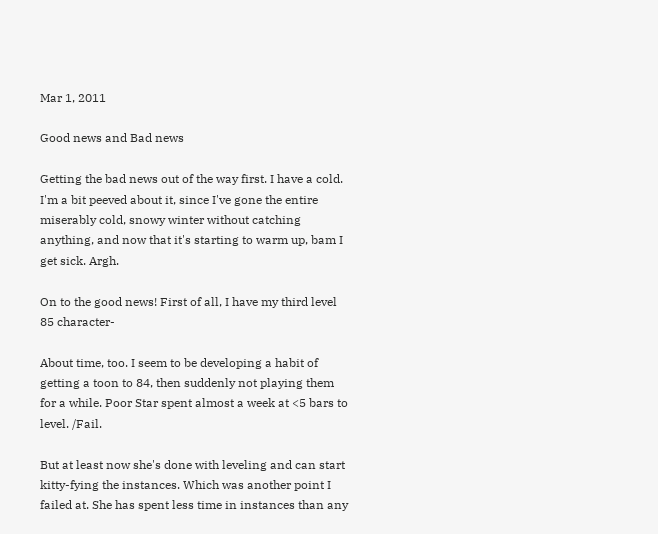Mar 1, 2011

Good news and Bad news

Getting the bad news out of the way first. I have a cold. I'm a bit peeved about it, since I've gone the entire miserably cold, snowy winter without catching anything, and now that it's starting to warm up, bam I get sick. Argh.

On to the good news! First of all, I have my third level 85 character-

About time, too. I seem to be developing a habit of getting a toon to 84, then suddenly not playing them for a while. Poor Star spent almost a week at <5 bars to level. /Fail.

But at least now she's done with leveling and can start kitty-fying the instances. Which was another point I failed at. She has spent less time in instances than any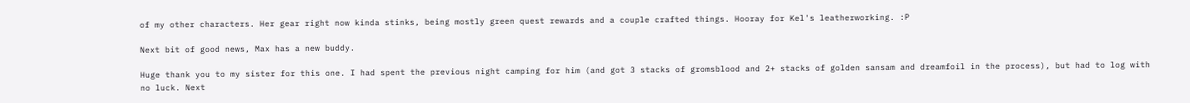of my other characters. Her gear right now kinda stinks, being mostly green quest rewards and a couple crafted things. Hooray for Kel's leatherworking. :P

Next bit of good news, Max has a new buddy.

Huge thank you to my sister for this one. I had spent the previous night camping for him (and got 3 stacks of gromsblood and 2+ stacks of golden sansam and dreamfoil in the process), but had to log with no luck. Next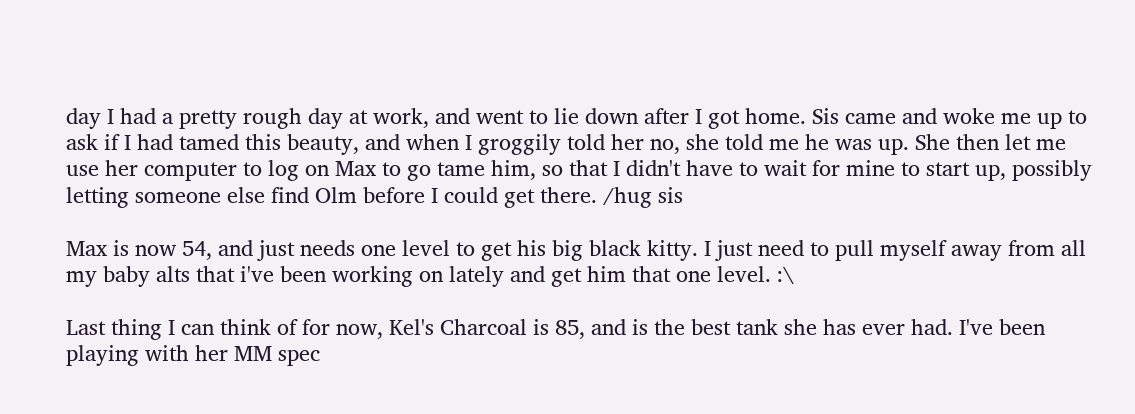day I had a pretty rough day at work, and went to lie down after I got home. Sis came and woke me up to ask if I had tamed this beauty, and when I groggily told her no, she told me he was up. She then let me use her computer to log on Max to go tame him, so that I didn't have to wait for mine to start up, possibly letting someone else find Olm before I could get there. /hug sis

Max is now 54, and just needs one level to get his big black kitty. I just need to pull myself away from all my baby alts that i've been working on lately and get him that one level. :\

Last thing I can think of for now, Kel's Charcoal is 85, and is the best tank she has ever had. I've been playing with her MM spec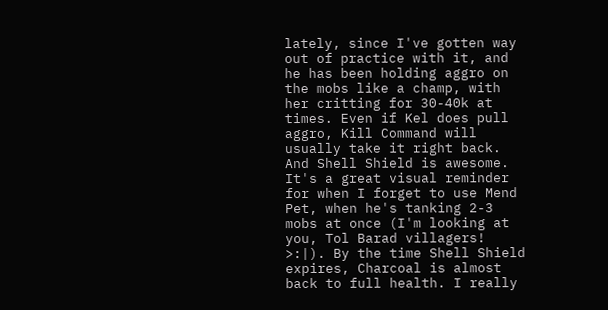lately, since I've gotten way out of practice with it, and he has been holding aggro on the mobs like a champ, with her critting for 30-40k at times. Even if Kel does pull aggro, Kill Command will usually take it right back. And Shell Shield is awesome. It's a great visual reminder for when I forget to use Mend Pet, when he's tanking 2-3 mobs at once (I'm looking at you, Tol Barad villagers! >:|). By the time Shell Shield expires, Charcoal is almost back to full health. I really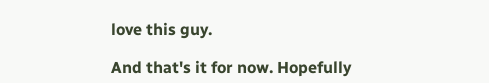love this guy.

And that's it for now. Hopefully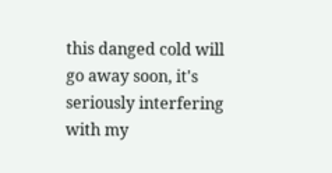this danged cold will go away soon, it's seriously interfering with my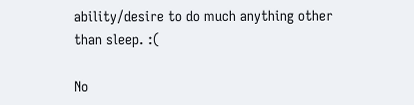ability/desire to do much anything other than sleep. :(

No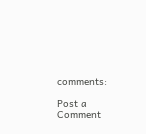comments:

Post a Comment